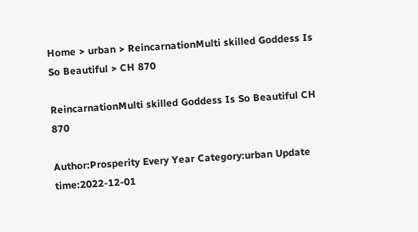Home > urban > ReincarnationMulti skilled Goddess Is So Beautiful > CH 870

ReincarnationMulti skilled Goddess Is So Beautiful CH 870

Author:Prosperity Every Year Category:urban Update time:2022-12-01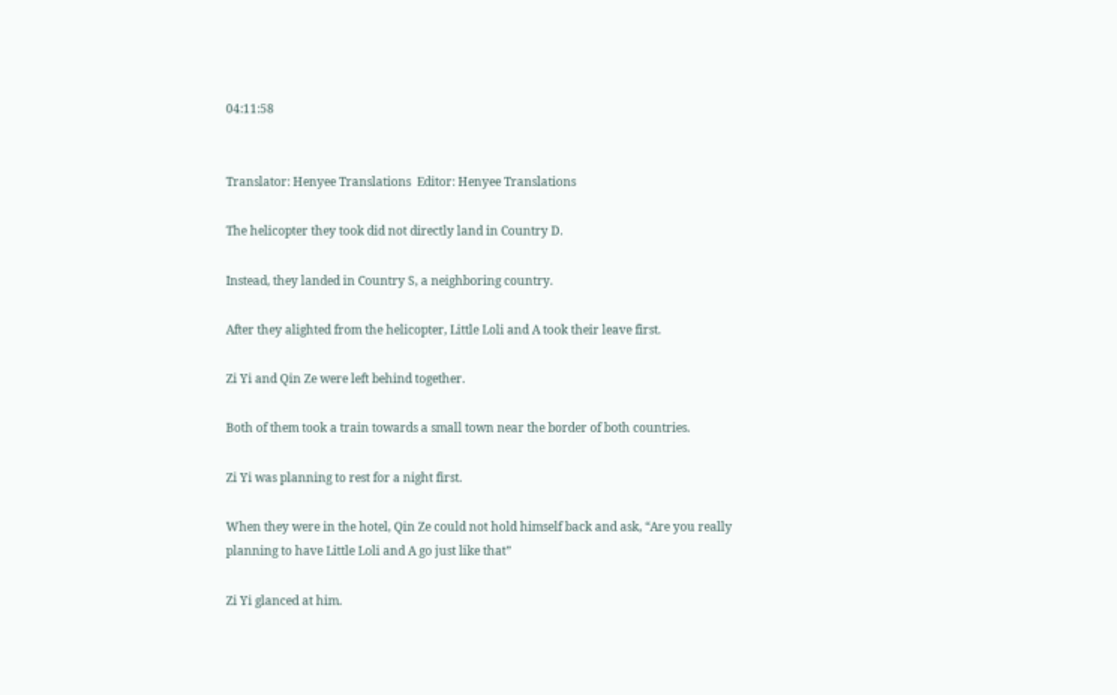04:11:58


Translator: Henyee Translations  Editor: Henyee Translations

The helicopter they took did not directly land in Country D.

Instead, they landed in Country S, a neighboring country.

After they alighted from the helicopter, Little Loli and A took their leave first.

Zi Yi and Qin Ze were left behind together.

Both of them took a train towards a small town near the border of both countries.

Zi Yi was planning to rest for a night first.

When they were in the hotel, Qin Ze could not hold himself back and ask, “Are you really planning to have Little Loli and A go just like that”

Zi Yi glanced at him.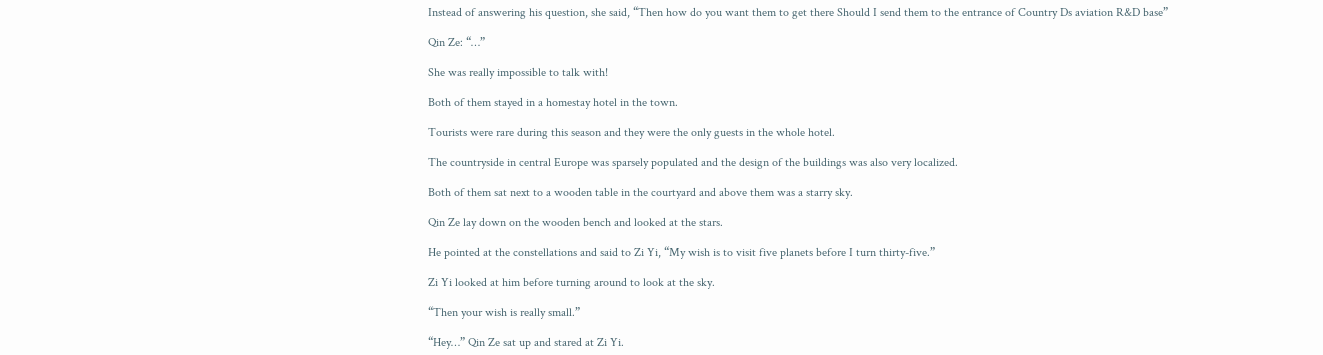Instead of answering his question, she said, “Then how do you want them to get there Should I send them to the entrance of Country Ds aviation R&D base”

Qin Ze: “…”

She was really impossible to talk with!

Both of them stayed in a homestay hotel in the town.

Tourists were rare during this season and they were the only guests in the whole hotel.

The countryside in central Europe was sparsely populated and the design of the buildings was also very localized.

Both of them sat next to a wooden table in the courtyard and above them was a starry sky.

Qin Ze lay down on the wooden bench and looked at the stars.

He pointed at the constellations and said to Zi Yi, “My wish is to visit five planets before I turn thirty-five.”

Zi Yi looked at him before turning around to look at the sky.

“Then your wish is really small.”

“Hey…” Qin Ze sat up and stared at Zi Yi.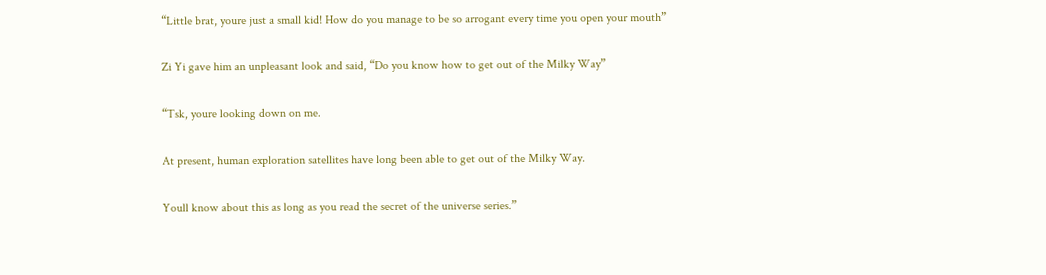“Little brat, youre just a small kid! How do you manage to be so arrogant every time you open your mouth”

Zi Yi gave him an unpleasant look and said, “Do you know how to get out of the Milky Way”

“Tsk, youre looking down on me.

At present, human exploration satellites have long been able to get out of the Milky Way.

Youll know about this as long as you read the secret of the universe series.”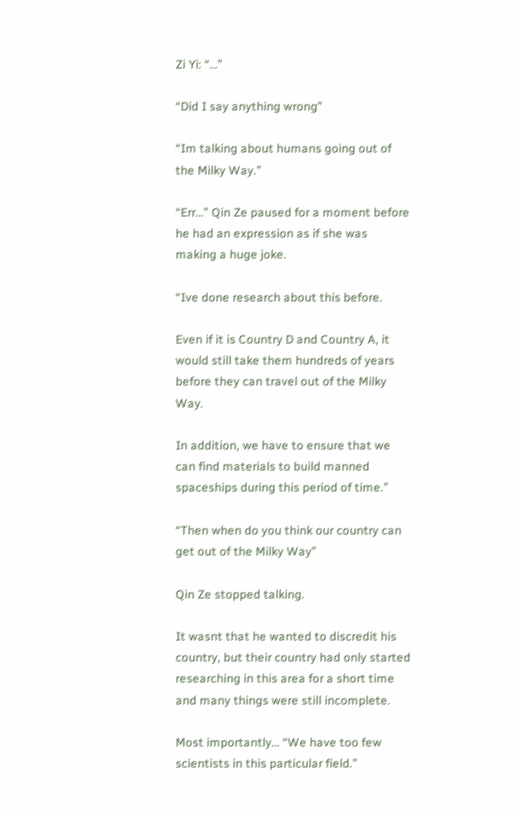Zi Yi: “…”

“Did I say anything wrong”

“Im talking about humans going out of the Milky Way.”

“Err…” Qin Ze paused for a moment before he had an expression as if she was making a huge joke.

“Ive done research about this before.

Even if it is Country D and Country A, it would still take them hundreds of years before they can travel out of the Milky Way.

In addition, we have to ensure that we can find materials to build manned spaceships during this period of time.”

“Then when do you think our country can get out of the Milky Way”

Qin Ze stopped talking.

It wasnt that he wanted to discredit his country, but their country had only started researching in this area for a short time and many things were still incomplete.

Most importantly… “We have too few scientists in this particular field.”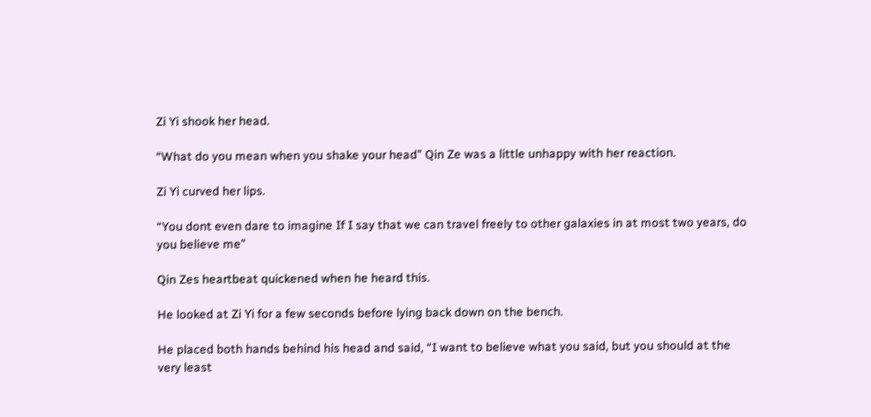Zi Yi shook her head.

“What do you mean when you shake your head” Qin Ze was a little unhappy with her reaction.

Zi Yi curved her lips.

“You dont even dare to imagine If I say that we can travel freely to other galaxies in at most two years, do you believe me”

Qin Zes heartbeat quickened when he heard this.

He looked at Zi Yi for a few seconds before lying back down on the bench.

He placed both hands behind his head and said, “I want to believe what you said, but you should at the very least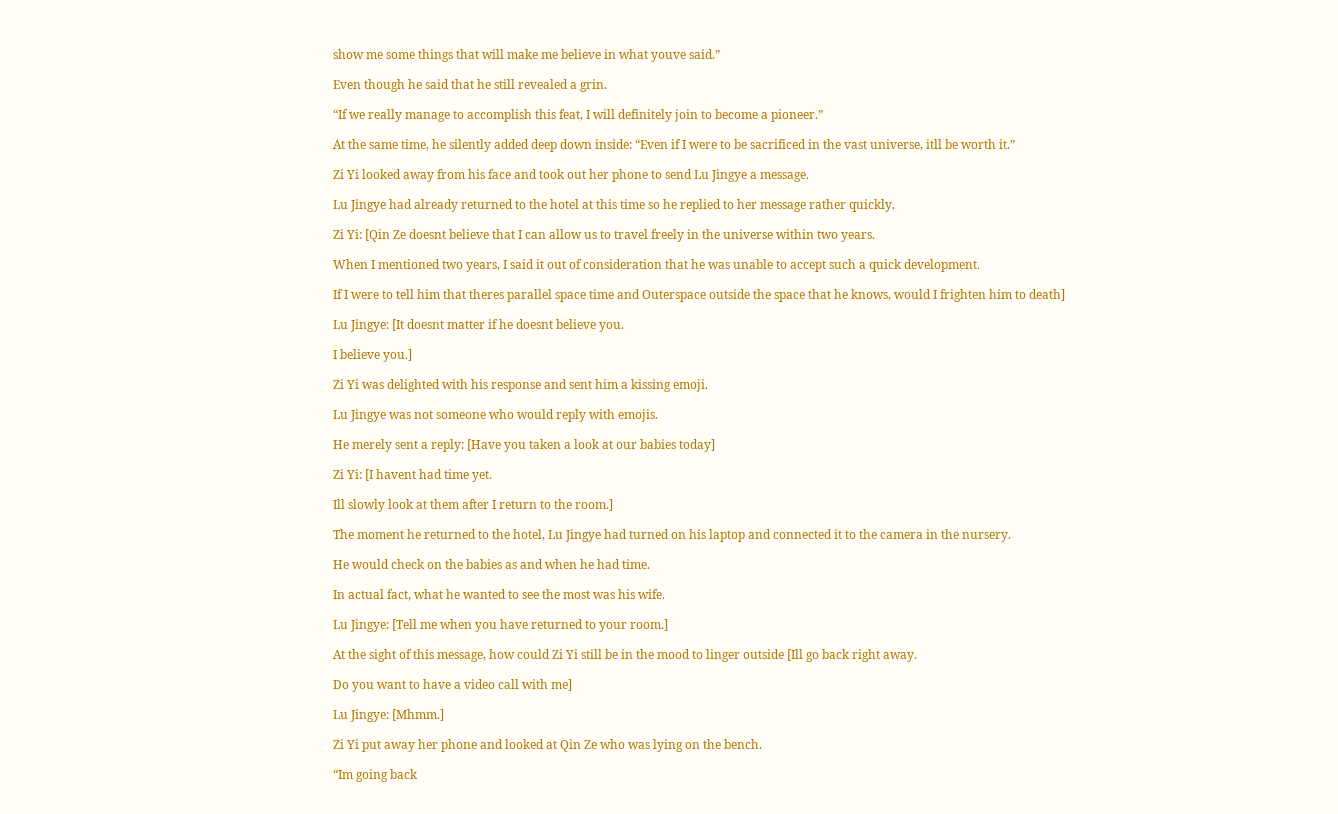show me some things that will make me believe in what youve said.”

Even though he said that he still revealed a grin.

“If we really manage to accomplish this feat, I will definitely join to become a pioneer.”

At the same time, he silently added deep down inside: “Even if I were to be sacrificed in the vast universe, itll be worth it.”

Zi Yi looked away from his face and took out her phone to send Lu Jingye a message.

Lu Jingye had already returned to the hotel at this time so he replied to her message rather quickly.

Zi Yi: [Qin Ze doesnt believe that I can allow us to travel freely in the universe within two years.

When I mentioned two years, I said it out of consideration that he was unable to accept such a quick development.

If I were to tell him that theres parallel space time and Outerspace outside the space that he knows, would I frighten him to death]

Lu Jingye: [It doesnt matter if he doesnt believe you.

I believe you.]

Zi Yi was delighted with his response and sent him a kissing emoji.

Lu Jingye was not someone who would reply with emojis.

He merely sent a reply: [Have you taken a look at our babies today]

Zi Yi: [I havent had time yet.

Ill slowly look at them after I return to the room.]

The moment he returned to the hotel, Lu Jingye had turned on his laptop and connected it to the camera in the nursery.

He would check on the babies as and when he had time.

In actual fact, what he wanted to see the most was his wife.

Lu Jingye: [Tell me when you have returned to your room.]

At the sight of this message, how could Zi Yi still be in the mood to linger outside [Ill go back right away.

Do you want to have a video call with me]

Lu Jingye: [Mhmm.]

Zi Yi put away her phone and looked at Qin Ze who was lying on the bench.

“Im going back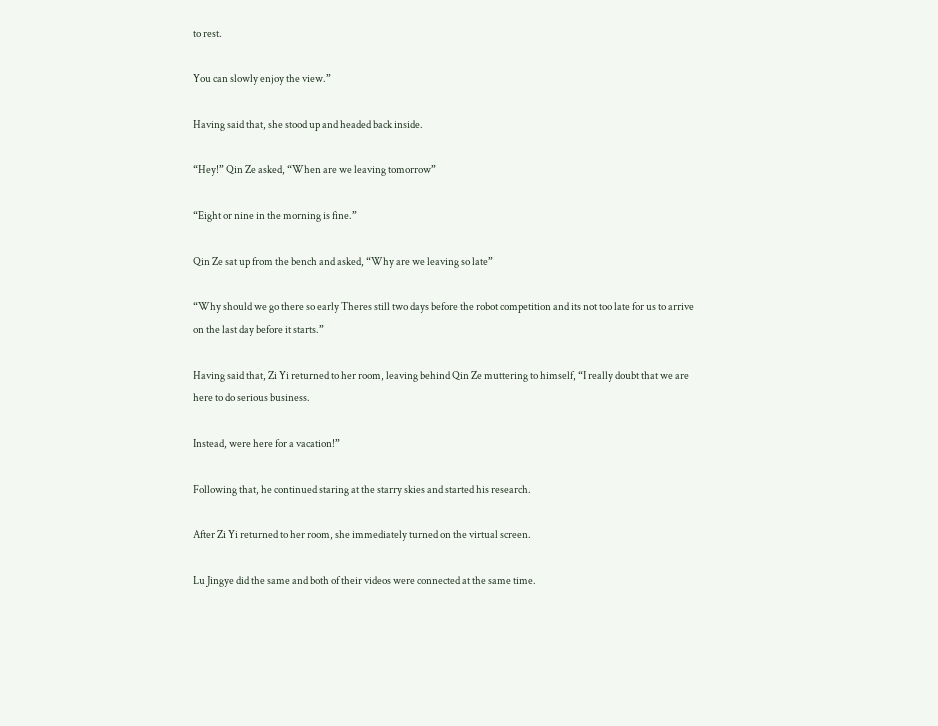to rest.

You can slowly enjoy the view.”

Having said that, she stood up and headed back inside.

“Hey!” Qin Ze asked, “When are we leaving tomorrow”

“Eight or nine in the morning is fine.”

Qin Ze sat up from the bench and asked, “Why are we leaving so late”

“Why should we go there so early Theres still two days before the robot competition and its not too late for us to arrive on the last day before it starts.”

Having said that, Zi Yi returned to her room, leaving behind Qin Ze muttering to himself, “I really doubt that we are here to do serious business.

Instead, were here for a vacation!”

Following that, he continued staring at the starry skies and started his research.

After Zi Yi returned to her room, she immediately turned on the virtual screen.

Lu Jingye did the same and both of their videos were connected at the same time.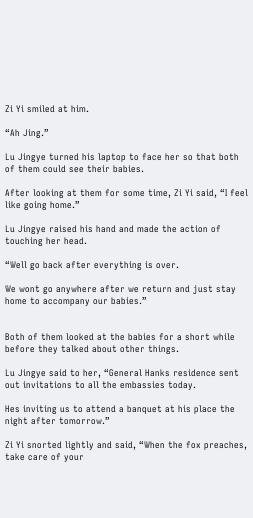Zi Yi smiled at him.

“Ah Jing.”

Lu Jingye turned his laptop to face her so that both of them could see their babies.

After looking at them for some time, Zi Yi said, “I feel like going home.”

Lu Jingye raised his hand and made the action of touching her head.

“Well go back after everything is over.

We wont go anywhere after we return and just stay home to accompany our babies.”


Both of them looked at the babies for a short while before they talked about other things.

Lu Jingye said to her, “General Hanks residence sent out invitations to all the embassies today.

Hes inviting us to attend a banquet at his place the night after tomorrow.”

Zi Yi snorted lightly and said, “When the fox preaches, take care of your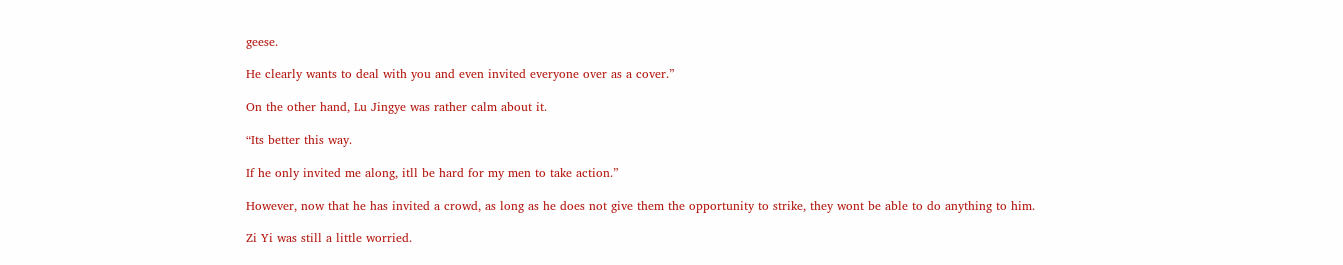geese.

He clearly wants to deal with you and even invited everyone over as a cover.”

On the other hand, Lu Jingye was rather calm about it.

“Its better this way.

If he only invited me along, itll be hard for my men to take action.”

However, now that he has invited a crowd, as long as he does not give them the opportunity to strike, they wont be able to do anything to him.

Zi Yi was still a little worried.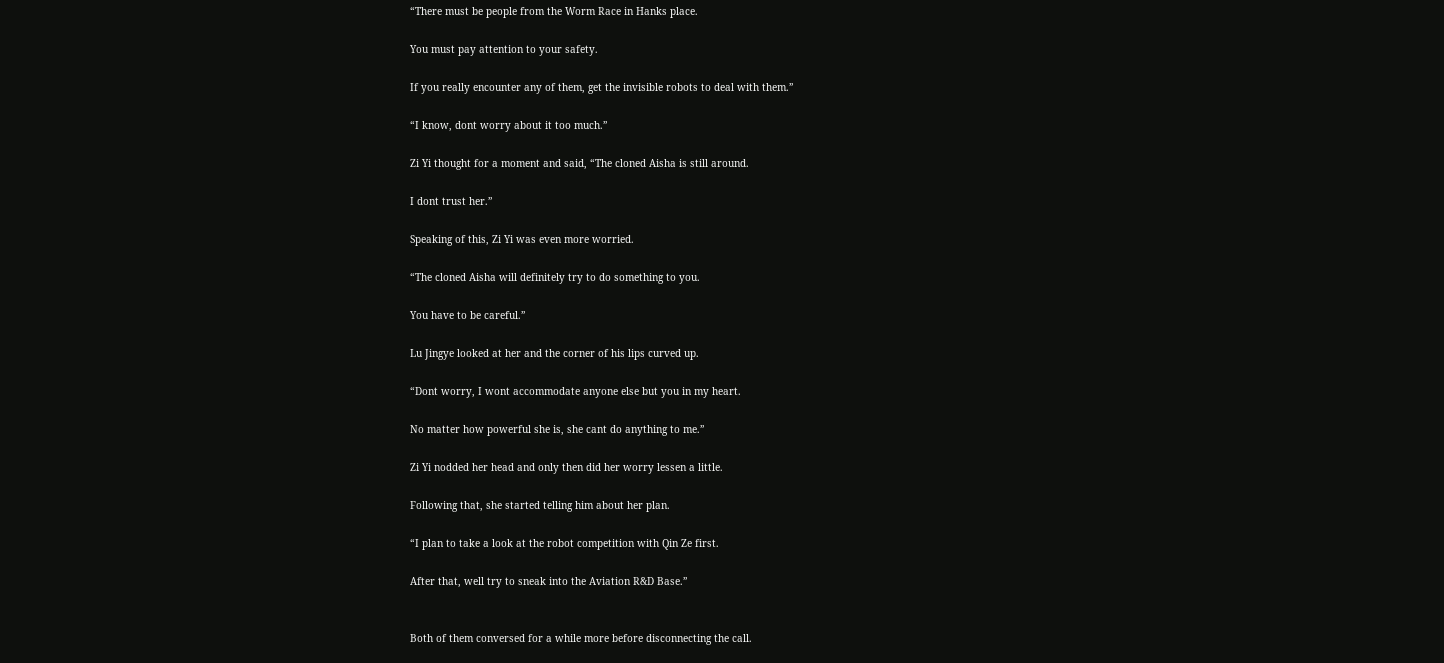“There must be people from the Worm Race in Hanks place.

You must pay attention to your safety.

If you really encounter any of them, get the invisible robots to deal with them.”

“I know, dont worry about it too much.”

Zi Yi thought for a moment and said, “The cloned Aisha is still around.

I dont trust her.”

Speaking of this, Zi Yi was even more worried.

“The cloned Aisha will definitely try to do something to you.

You have to be careful.”

Lu Jingye looked at her and the corner of his lips curved up.

“Dont worry, I wont accommodate anyone else but you in my heart.

No matter how powerful she is, she cant do anything to me.”

Zi Yi nodded her head and only then did her worry lessen a little.

Following that, she started telling him about her plan.

“I plan to take a look at the robot competition with Qin Ze first.

After that, well try to sneak into the Aviation R&D Base.”


Both of them conversed for a while more before disconnecting the call.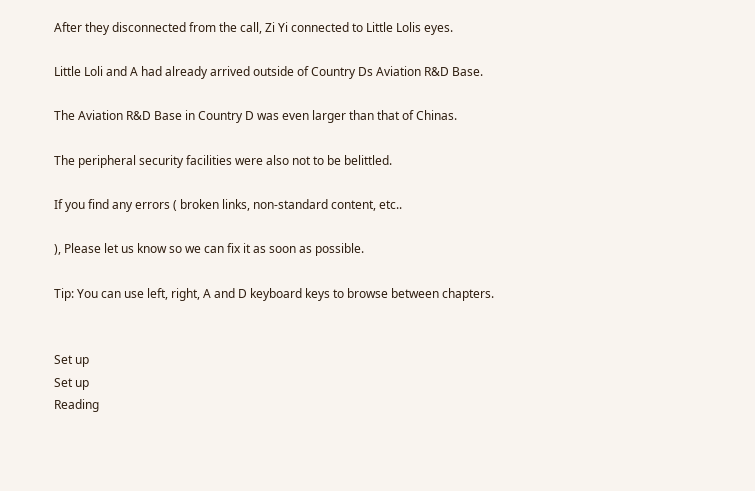After they disconnected from the call, Zi Yi connected to Little Lolis eyes.

Little Loli and A had already arrived outside of Country Ds Aviation R&D Base.

The Aviation R&D Base in Country D was even larger than that of Chinas.

The peripheral security facilities were also not to be belittled.

If you find any errors ( broken links, non-standard content, etc..

), Please let us know so we can fix it as soon as possible.

Tip: You can use left, right, A and D keyboard keys to browse between chapters.


Set up
Set up
Reading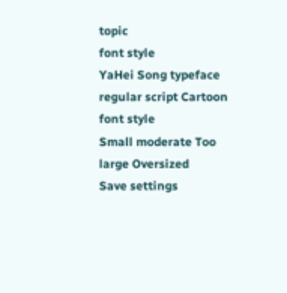topic
font style
YaHei Song typeface regular script Cartoon
font style
Small moderate Too large Oversized
Save settings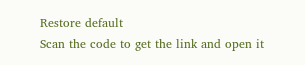Restore default
Scan the code to get the link and open it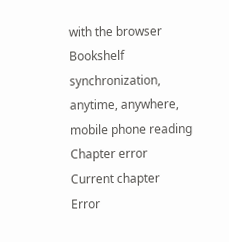with the browser
Bookshelf synchronization, anytime, anywhere, mobile phone reading
Chapter error
Current chapter
Error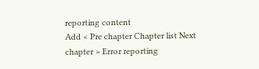reporting content
Add < Pre chapter Chapter list Next chapter > Error reporting